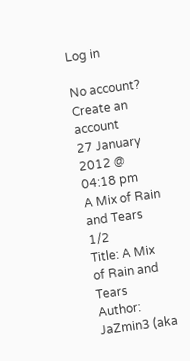Log in

No account? Create an account
27 January 2012 @ 04:18 pm
A Mix of Rain and Tears 1/2
Title: A Mix of Rain and Tears
Author: JaZmin3 (aka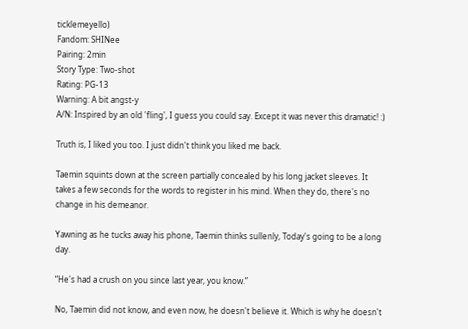ticklemeyello)
Fandom: SHINee
Pairing: 2min
Story Type: Two-shot
Rating: PG-13
Warning: A bit angst-y
A/N: Inspired by an old 'fling', I guess you could say. Except it was never this dramatic! :)

Truth is, I liked you too. I just didn't think you liked me back.

Taemin squints down at the screen partially concealed by his long jacket sleeves. It takes a few seconds for the words to register in his mind. When they do, there's no change in his demeanor.

Yawning as he tucks away his phone, Taemin thinks sullenly, Today's going to be a long day.

“He's had a crush on you since last year, you know.”

No, Taemin did not know, and even now, he doesn't believe it. Which is why he doesn't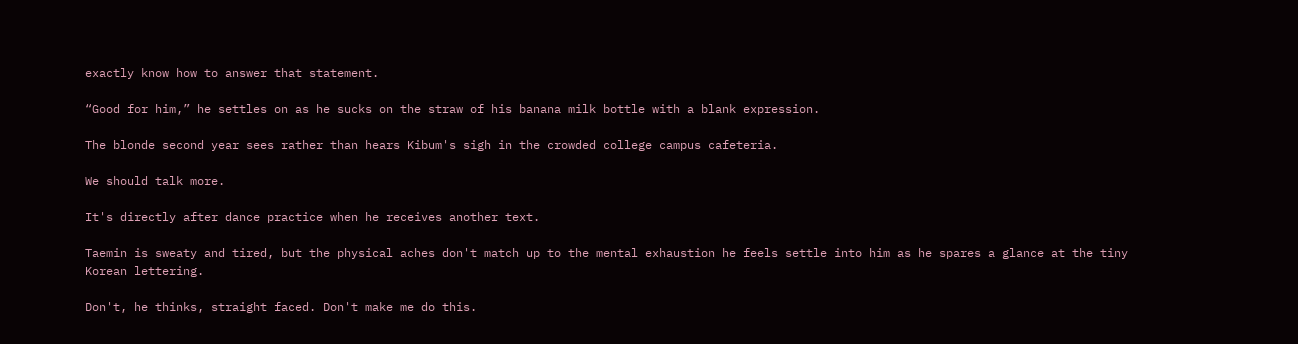exactly know how to answer that statement.

“Good for him,” he settles on as he sucks on the straw of his banana milk bottle with a blank expression.

The blonde second year sees rather than hears Kibum's sigh in the crowded college campus cafeteria.

We should talk more.

It's directly after dance practice when he receives another text.

Taemin is sweaty and tired, but the physical aches don't match up to the mental exhaustion he feels settle into him as he spares a glance at the tiny Korean lettering.

Don't, he thinks, straight faced. Don't make me do this.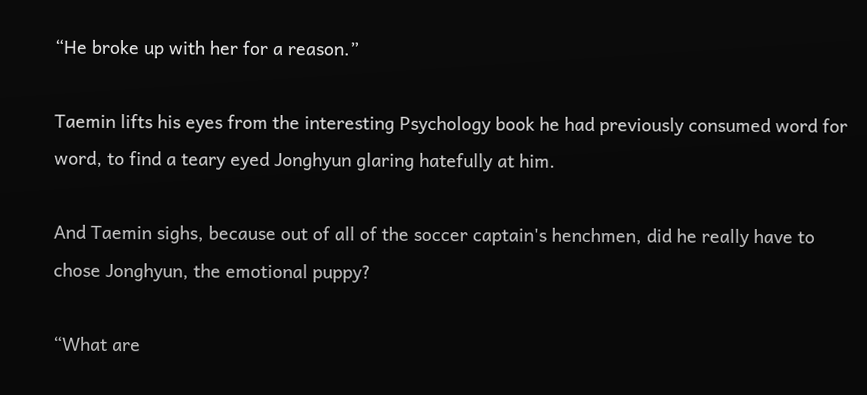“He broke up with her for a reason.”

Taemin lifts his eyes from the interesting Psychology book he had previously consumed word for word, to find a teary eyed Jonghyun glaring hatefully at him.

And Taemin sighs, because out of all of the soccer captain's henchmen, did he really have to chose Jonghyun, the emotional puppy?

“What are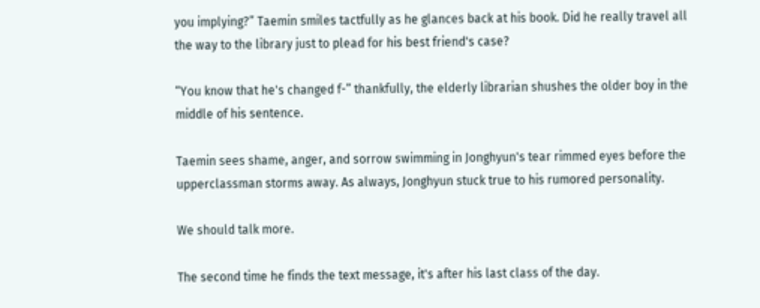you implying?” Taemin smiles tactfully as he glances back at his book. Did he really travel all the way to the library just to plead for his best friend's case?

“You know that he's changed f-” thankfully, the elderly librarian shushes the older boy in the middle of his sentence.

Taemin sees shame, anger, and sorrow swimming in Jonghyun's tear rimmed eyes before the upperclassman storms away. As always, Jonghyun stuck true to his rumored personality.

We should talk more.

The second time he finds the text message, it's after his last class of the day.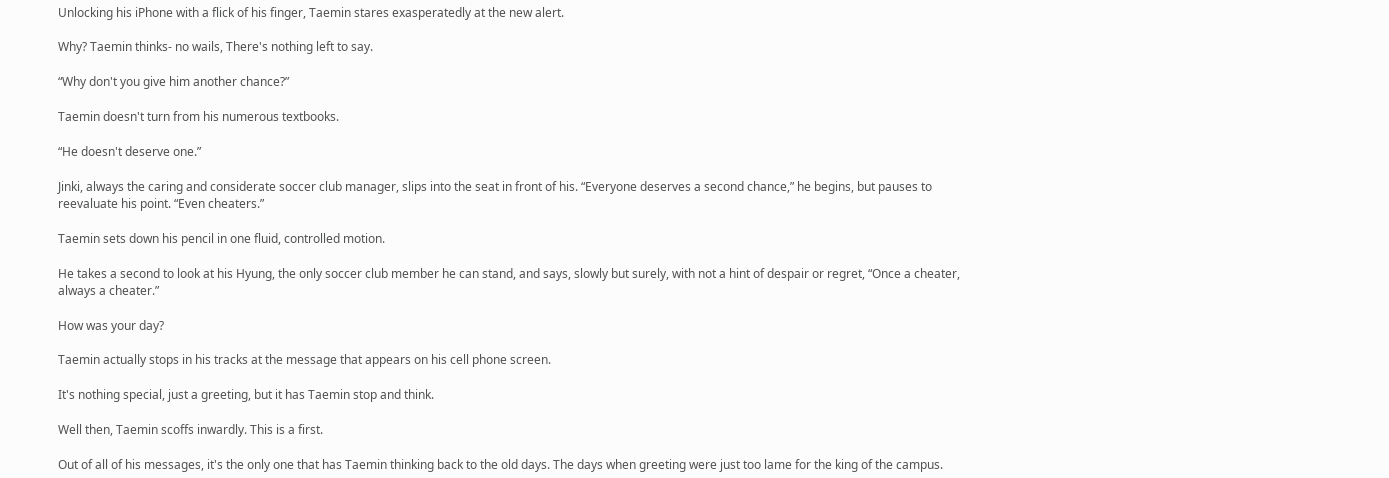Unlocking his iPhone with a flick of his finger, Taemin stares exasperatedly at the new alert.

Why? Taemin thinks- no wails, There's nothing left to say.

“Why don't you give him another chance?”

Taemin doesn't turn from his numerous textbooks.

“He doesn't deserve one.”

Jinki, always the caring and considerate soccer club manager, slips into the seat in front of his. “Everyone deserves a second chance,” he begins, but pauses to reevaluate his point. “Even cheaters.”

Taemin sets down his pencil in one fluid, controlled motion.

He takes a second to look at his Hyung, the only soccer club member he can stand, and says, slowly but surely, with not a hint of despair or regret, “Once a cheater, always a cheater.”

How was your day?

Taemin actually stops in his tracks at the message that appears on his cell phone screen.

It's nothing special, just a greeting, but it has Taemin stop and think.

Well then, Taemin scoffs inwardly. This is a first.

Out of all of his messages, it's the only one that has Taemin thinking back to the old days. The days when greeting were just too lame for the king of the campus.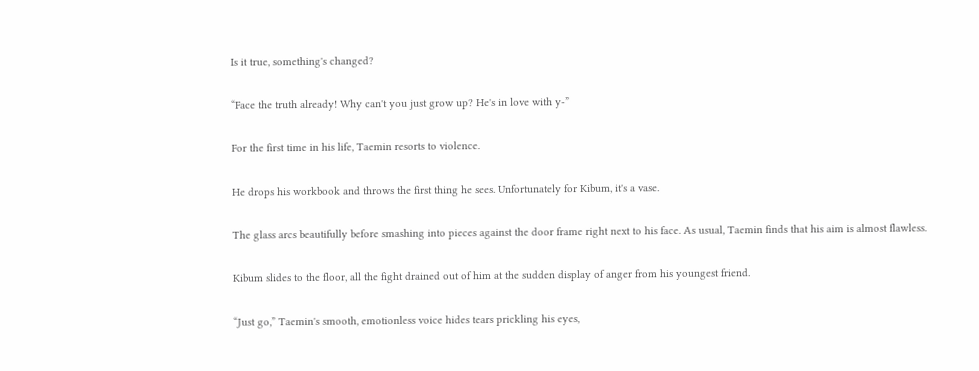Is it true, something's changed?

“Face the truth already! Why can't you just grow up? He's in love with y-”

For the first time in his life, Taemin resorts to violence.

He drops his workbook and throws the first thing he sees. Unfortunately for Kibum, it's a vase.

The glass arcs beautifully before smashing into pieces against the door frame right next to his face. As usual, Taemin finds that his aim is almost flawless.

Kibum slides to the floor, all the fight drained out of him at the sudden display of anger from his youngest friend.

“Just go,” Taemin's smooth, emotionless voice hides tears prickling his eyes,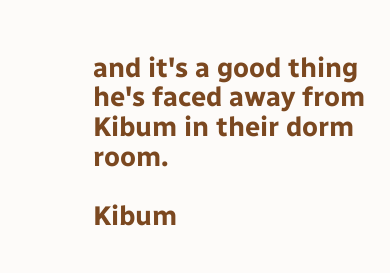and it's a good thing he's faced away from Kibum in their dorm room.

Kibum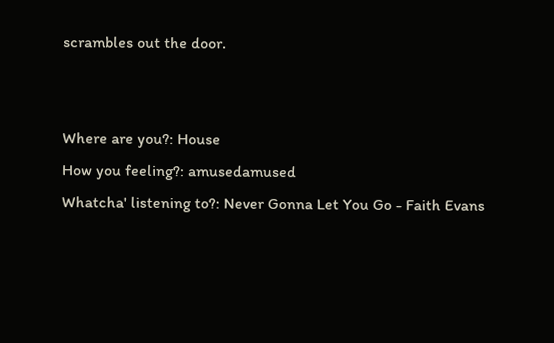scrambles out the door.


Where are you?: House
How you feeling?: amusedamused
Whatcha' listening to?: Never Gonna Let You Go - Faith Evans